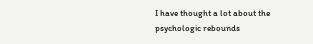I have thought a lot about the psychologic rebounds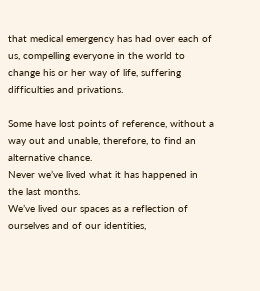that medical emergency has had over each of us, compelling everyone in the world to change his or her way of life, suffering difficulties and privations.

Some have lost points of reference, without a way out and unable, therefore, to find an alternative chance.
Never we’ve lived what it has happened in the last months.
We’ve lived our spaces as a reflection of ourselves and of our identities,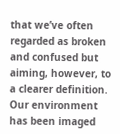that we’ve often regarded as broken and confused but aiming, however, to a clearer definition.
Our environment has been imaged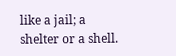like a jail; a shelter or a shell.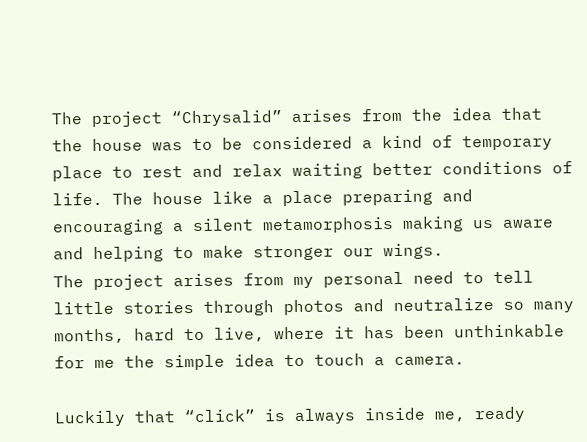The project “Chrysalid” arises from the idea that the house was to be considered a kind of temporary place to rest and relax waiting better conditions of life. The house like a place preparing and encouraging a silent metamorphosis making us aware and helping to make stronger our wings.
The project arises from my personal need to tell little stories through photos and neutralize so many months, hard to live, where it has been unthinkable for me the simple idea to touch a camera.

Luckily that “click” is always inside me, ready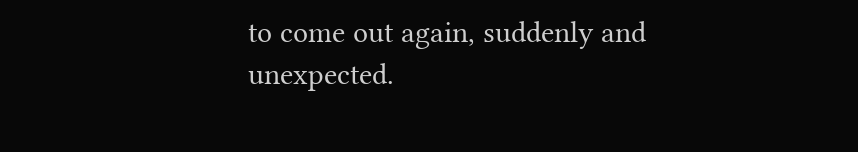to come out again, suddenly and unexpected.